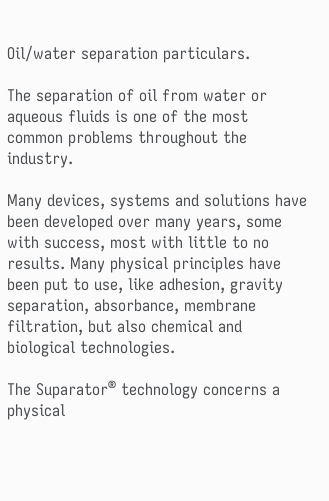Oil/water separation particulars.

The separation of oil from water or aqueous fluids is one of the most common problems throughout the industry.

Many devices, systems and solutions have been developed over many years, some with success, most with little to no results. Many physical principles have been put to use, like adhesion, gravity separation, absorbance, membrane filtration, but also chemical and biological technologies.

The Suparator® technology concerns a physical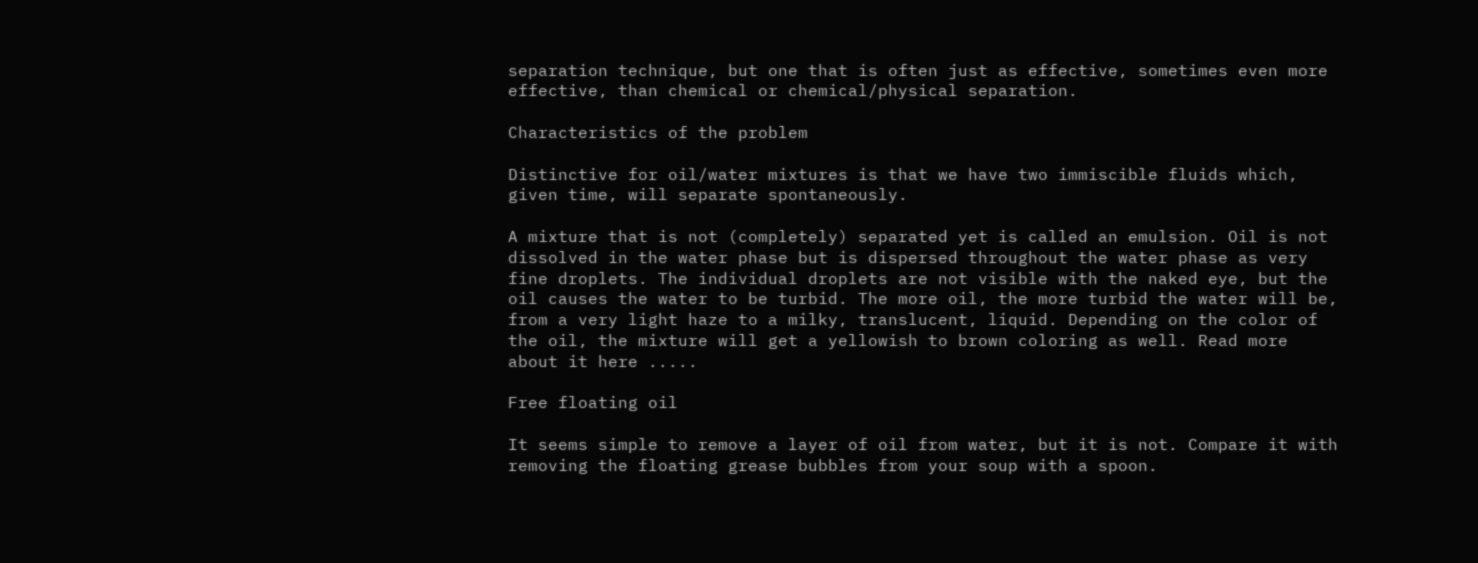separation technique, but one that is often just as effective, sometimes even more effective, than chemical or chemical/physical separation.

Characteristics of the problem

Distinctive for oil/water mixtures is that we have two immiscible fluids which, given time, will separate spontaneously.

A mixture that is not (completely) separated yet is called an emulsion. Oil is not dissolved in the water phase but is dispersed throughout the water phase as very fine droplets. The individual droplets are not visible with the naked eye, but the oil causes the water to be turbid. The more oil, the more turbid the water will be, from a very light haze to a milky, translucent, liquid. Depending on the color of the oil, the mixture will get a yellowish to brown coloring as well. Read more about it here .....

Free floating oil

It seems simple to remove a layer of oil from water, but it is not. Compare it with removing the floating grease bubbles from your soup with a spoon.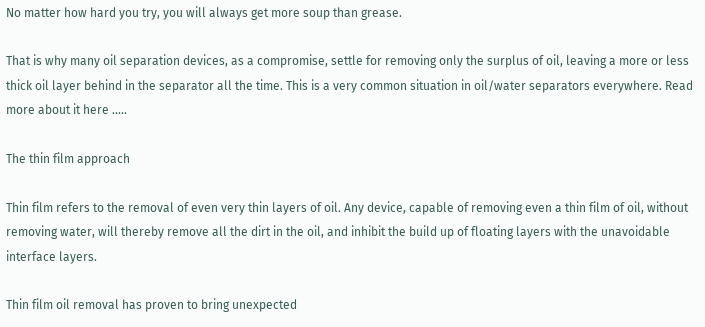No matter how hard you try, you will always get more soup than grease.

That is why many oil separation devices, as a compromise, settle for removing only the surplus of oil, leaving a more or less thick oil layer behind in the separator all the time. This is a very common situation in oil/water separators everywhere. Read more about it here .....

The thin film approach

Thin film refers to the removal of even very thin layers of oil. Any device, capable of removing even a thin film of oil, without removing water, will thereby remove all the dirt in the oil, and inhibit the build up of floating layers with the unavoidable interface layers.

Thin film oil removal has proven to bring unexpected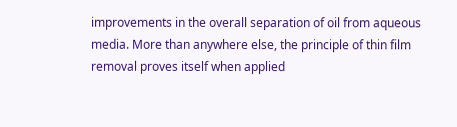improvements in the overall separation of oil from aqueous media. More than anywhere else, the principle of thin film removal proves itself when applied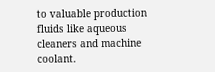to valuable production fluids like aqueous cleaners and machine coolant.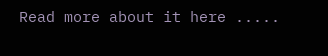Read more about it here .....